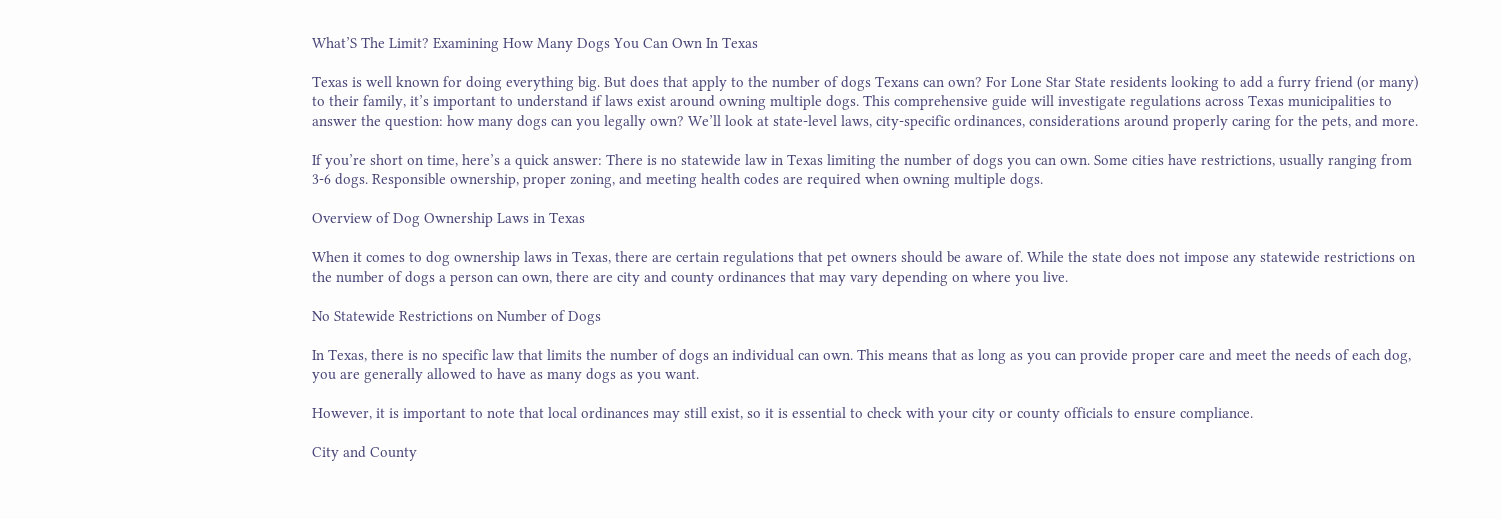What’S The Limit? Examining How Many Dogs You Can Own In Texas

Texas is well known for doing everything big. But does that apply to the number of dogs Texans can own? For Lone Star State residents looking to add a furry friend (or many) to their family, it’s important to understand if laws exist around owning multiple dogs. This comprehensive guide will investigate regulations across Texas municipalities to answer the question: how many dogs can you legally own? We’ll look at state-level laws, city-specific ordinances, considerations around properly caring for the pets, and more.

If you’re short on time, here’s a quick answer: There is no statewide law in Texas limiting the number of dogs you can own. Some cities have restrictions, usually ranging from 3-6 dogs. Responsible ownership, proper zoning, and meeting health codes are required when owning multiple dogs.

Overview of Dog Ownership Laws in Texas

When it comes to dog ownership laws in Texas, there are certain regulations that pet owners should be aware of. While the state does not impose any statewide restrictions on the number of dogs a person can own, there are city and county ordinances that may vary depending on where you live.

No Statewide Restrictions on Number of Dogs

In Texas, there is no specific law that limits the number of dogs an individual can own. This means that as long as you can provide proper care and meet the needs of each dog, you are generally allowed to have as many dogs as you want.

However, it is important to note that local ordinances may still exist, so it is essential to check with your city or county officials to ensure compliance.

City and County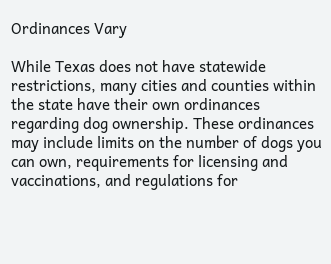Ordinances Vary

While Texas does not have statewide restrictions, many cities and counties within the state have their own ordinances regarding dog ownership. These ordinances may include limits on the number of dogs you can own, requirements for licensing and vaccinations, and regulations for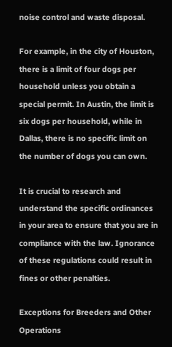noise control and waste disposal.

For example, in the city of Houston, there is a limit of four dogs per household unless you obtain a special permit. In Austin, the limit is six dogs per household, while in Dallas, there is no specific limit on the number of dogs you can own.

It is crucial to research and understand the specific ordinances in your area to ensure that you are in compliance with the law. Ignorance of these regulations could result in fines or other penalties.

Exceptions for Breeders and Other Operations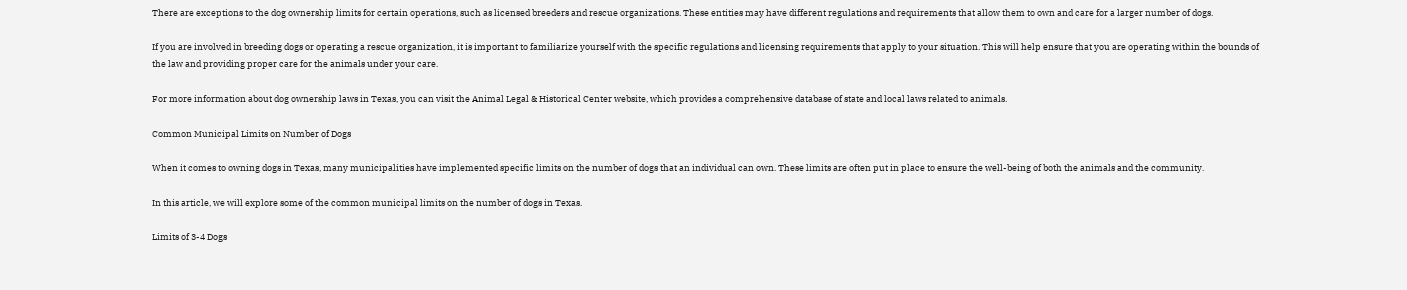There are exceptions to the dog ownership limits for certain operations, such as licensed breeders and rescue organizations. These entities may have different regulations and requirements that allow them to own and care for a larger number of dogs.

If you are involved in breeding dogs or operating a rescue organization, it is important to familiarize yourself with the specific regulations and licensing requirements that apply to your situation. This will help ensure that you are operating within the bounds of the law and providing proper care for the animals under your care.

For more information about dog ownership laws in Texas, you can visit the Animal Legal & Historical Center website, which provides a comprehensive database of state and local laws related to animals.

Common Municipal Limits on Number of Dogs

When it comes to owning dogs in Texas, many municipalities have implemented specific limits on the number of dogs that an individual can own. These limits are often put in place to ensure the well-being of both the animals and the community.

In this article, we will explore some of the common municipal limits on the number of dogs in Texas.

Limits of 3-4 Dogs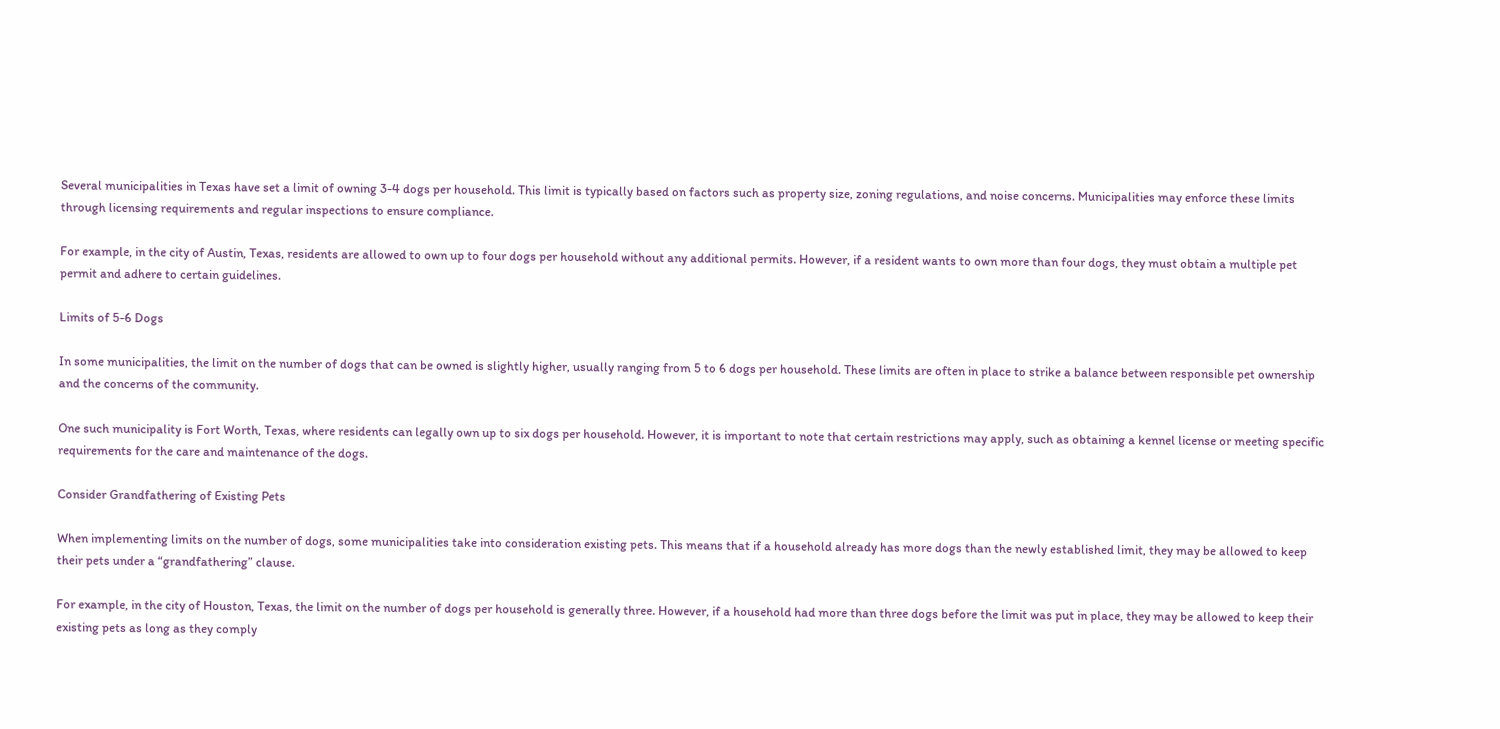Several municipalities in Texas have set a limit of owning 3-4 dogs per household. This limit is typically based on factors such as property size, zoning regulations, and noise concerns. Municipalities may enforce these limits through licensing requirements and regular inspections to ensure compliance.

For example, in the city of Austin, Texas, residents are allowed to own up to four dogs per household without any additional permits. However, if a resident wants to own more than four dogs, they must obtain a multiple pet permit and adhere to certain guidelines.

Limits of 5-6 Dogs

In some municipalities, the limit on the number of dogs that can be owned is slightly higher, usually ranging from 5 to 6 dogs per household. These limits are often in place to strike a balance between responsible pet ownership and the concerns of the community.

One such municipality is Fort Worth, Texas, where residents can legally own up to six dogs per household. However, it is important to note that certain restrictions may apply, such as obtaining a kennel license or meeting specific requirements for the care and maintenance of the dogs.

Consider Grandfathering of Existing Pets

When implementing limits on the number of dogs, some municipalities take into consideration existing pets. This means that if a household already has more dogs than the newly established limit, they may be allowed to keep their pets under a “grandfathering” clause.

For example, in the city of Houston, Texas, the limit on the number of dogs per household is generally three. However, if a household had more than three dogs before the limit was put in place, they may be allowed to keep their existing pets as long as they comply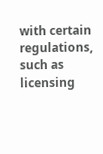with certain regulations, such as licensing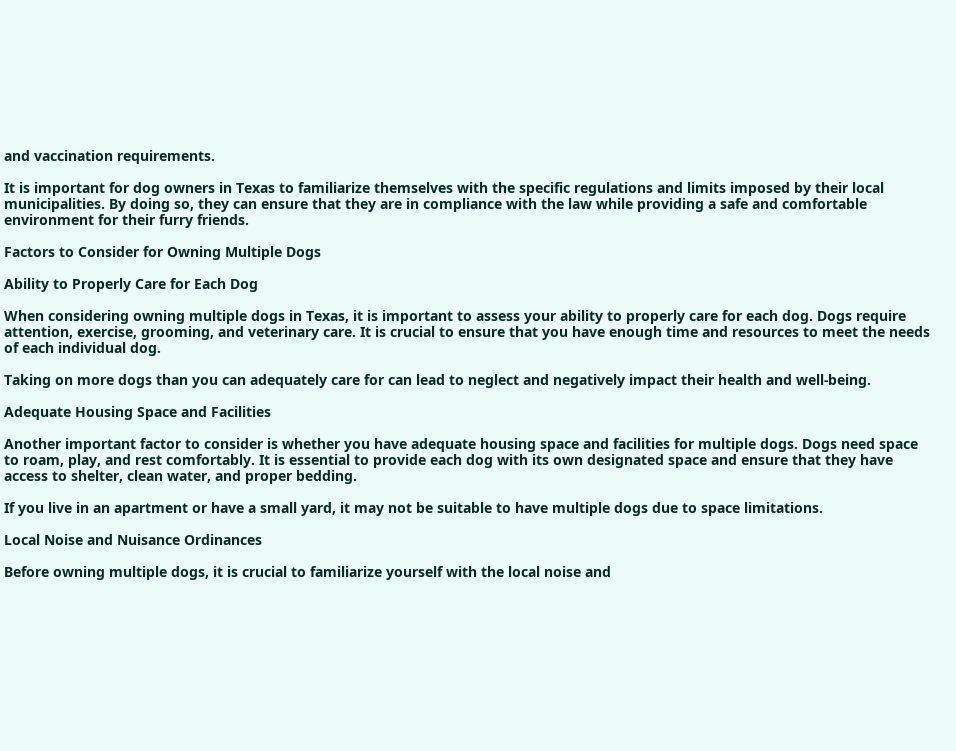and vaccination requirements.

It is important for dog owners in Texas to familiarize themselves with the specific regulations and limits imposed by their local municipalities. By doing so, they can ensure that they are in compliance with the law while providing a safe and comfortable environment for their furry friends.

Factors to Consider for Owning Multiple Dogs

Ability to Properly Care for Each Dog

When considering owning multiple dogs in Texas, it is important to assess your ability to properly care for each dog. Dogs require attention, exercise, grooming, and veterinary care. It is crucial to ensure that you have enough time and resources to meet the needs of each individual dog.

Taking on more dogs than you can adequately care for can lead to neglect and negatively impact their health and well-being.

Adequate Housing Space and Facilities

Another important factor to consider is whether you have adequate housing space and facilities for multiple dogs. Dogs need space to roam, play, and rest comfortably. It is essential to provide each dog with its own designated space and ensure that they have access to shelter, clean water, and proper bedding.

If you live in an apartment or have a small yard, it may not be suitable to have multiple dogs due to space limitations.

Local Noise and Nuisance Ordinances

Before owning multiple dogs, it is crucial to familiarize yourself with the local noise and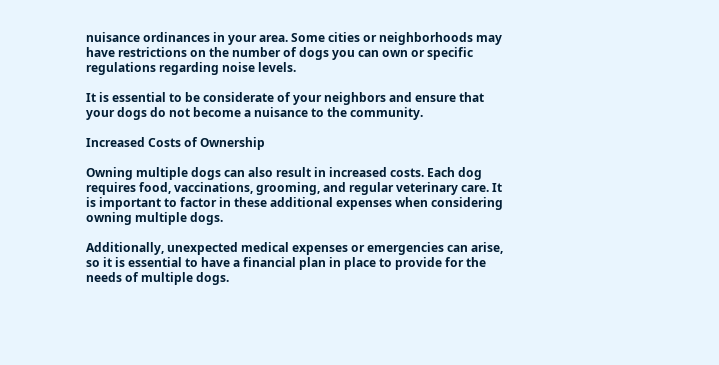nuisance ordinances in your area. Some cities or neighborhoods may have restrictions on the number of dogs you can own or specific regulations regarding noise levels.

It is essential to be considerate of your neighbors and ensure that your dogs do not become a nuisance to the community.

Increased Costs of Ownership

Owning multiple dogs can also result in increased costs. Each dog requires food, vaccinations, grooming, and regular veterinary care. It is important to factor in these additional expenses when considering owning multiple dogs.

Additionally, unexpected medical expenses or emergencies can arise, so it is essential to have a financial plan in place to provide for the needs of multiple dogs.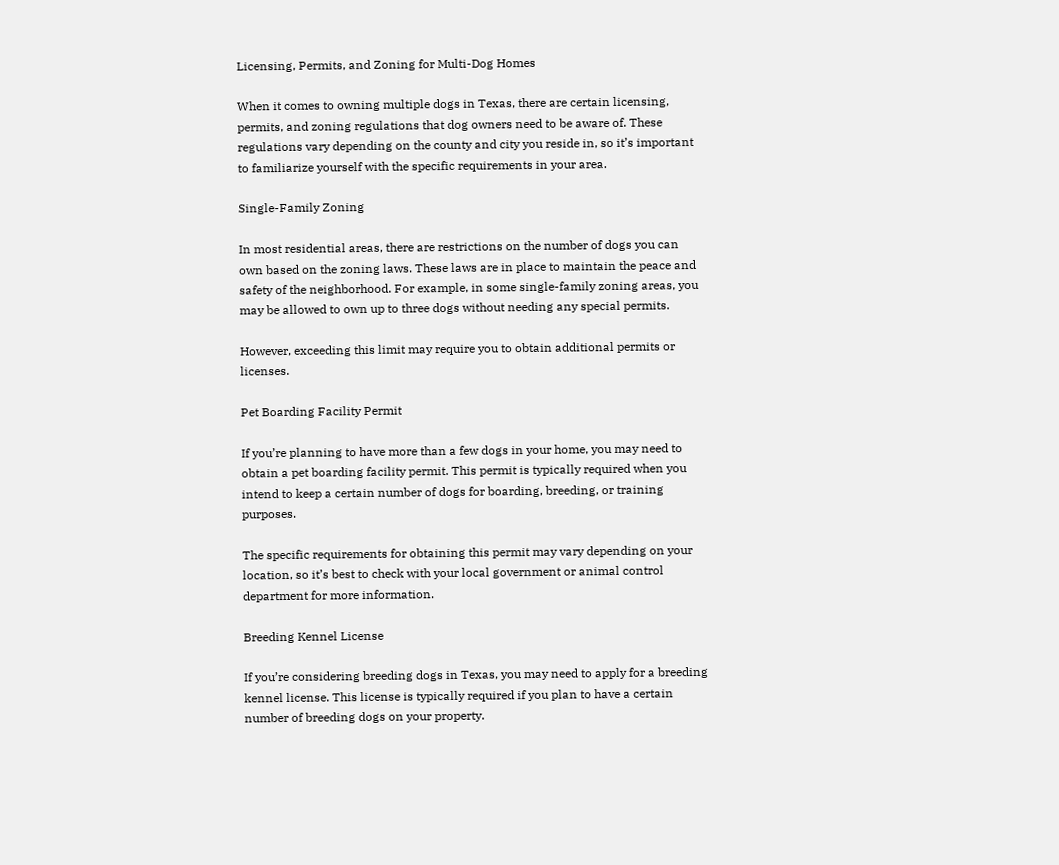Licensing, Permits, and Zoning for Multi-Dog Homes

When it comes to owning multiple dogs in Texas, there are certain licensing, permits, and zoning regulations that dog owners need to be aware of. These regulations vary depending on the county and city you reside in, so it’s important to familiarize yourself with the specific requirements in your area.

Single-Family Zoning

In most residential areas, there are restrictions on the number of dogs you can own based on the zoning laws. These laws are in place to maintain the peace and safety of the neighborhood. For example, in some single-family zoning areas, you may be allowed to own up to three dogs without needing any special permits.

However, exceeding this limit may require you to obtain additional permits or licenses.

Pet Boarding Facility Permit

If you’re planning to have more than a few dogs in your home, you may need to obtain a pet boarding facility permit. This permit is typically required when you intend to keep a certain number of dogs for boarding, breeding, or training purposes.

The specific requirements for obtaining this permit may vary depending on your location, so it’s best to check with your local government or animal control department for more information.

Breeding Kennel License

If you’re considering breeding dogs in Texas, you may need to apply for a breeding kennel license. This license is typically required if you plan to have a certain number of breeding dogs on your property.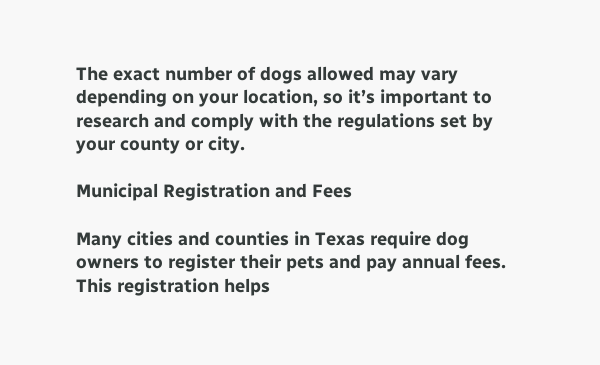The exact number of dogs allowed may vary depending on your location, so it’s important to research and comply with the regulations set by your county or city.

Municipal Registration and Fees

Many cities and counties in Texas require dog owners to register their pets and pay annual fees. This registration helps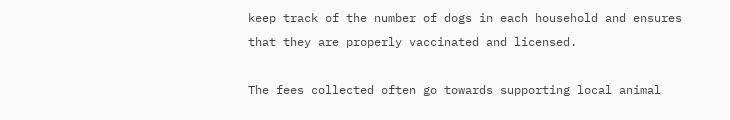keep track of the number of dogs in each household and ensures that they are properly vaccinated and licensed.

The fees collected often go towards supporting local animal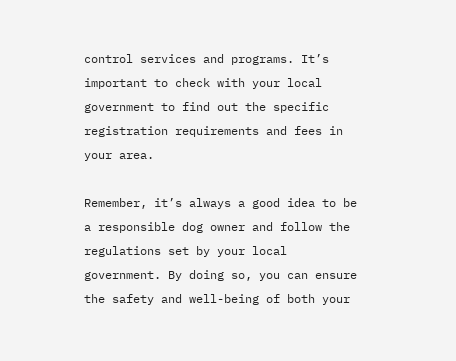control services and programs. It’s important to check with your local government to find out the specific registration requirements and fees in your area.

Remember, it’s always a good idea to be a responsible dog owner and follow the regulations set by your local government. By doing so, you can ensure the safety and well-being of both your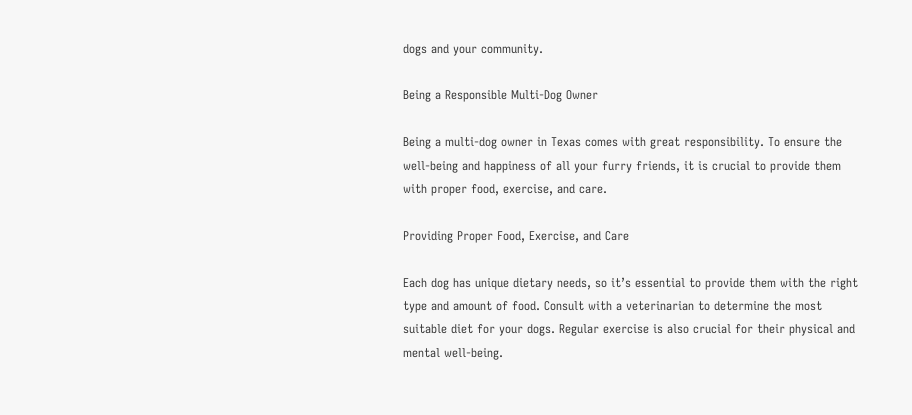dogs and your community.

Being a Responsible Multi-Dog Owner

Being a multi-dog owner in Texas comes with great responsibility. To ensure the well-being and happiness of all your furry friends, it is crucial to provide them with proper food, exercise, and care.

Providing Proper Food, Exercise, and Care

Each dog has unique dietary needs, so it’s essential to provide them with the right type and amount of food. Consult with a veterinarian to determine the most suitable diet for your dogs. Regular exercise is also crucial for their physical and mental well-being.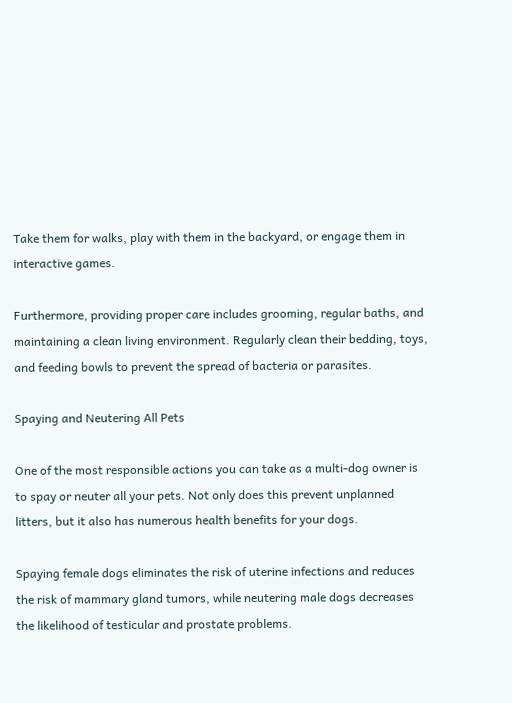Take them for walks, play with them in the backyard, or engage them in interactive games.

Furthermore, providing proper care includes grooming, regular baths, and maintaining a clean living environment. Regularly clean their bedding, toys, and feeding bowls to prevent the spread of bacteria or parasites.

Spaying and Neutering All Pets

One of the most responsible actions you can take as a multi-dog owner is to spay or neuter all your pets. Not only does this prevent unplanned litters, but it also has numerous health benefits for your dogs.

Spaying female dogs eliminates the risk of uterine infections and reduces the risk of mammary gland tumors, while neutering male dogs decreases the likelihood of testicular and prostate problems.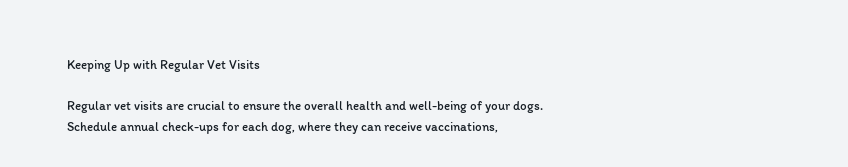Keeping Up with Regular Vet Visits

Regular vet visits are crucial to ensure the overall health and well-being of your dogs. Schedule annual check-ups for each dog, where they can receive vaccinations,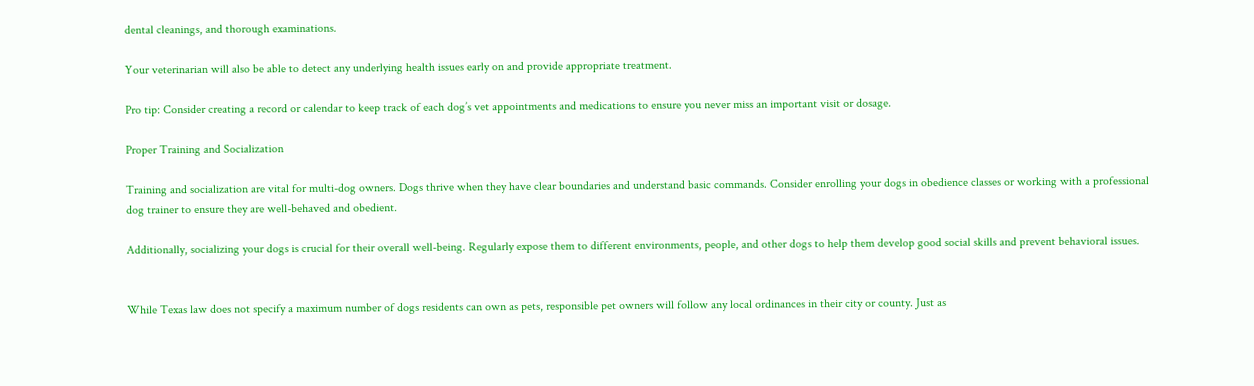dental cleanings, and thorough examinations.

Your veterinarian will also be able to detect any underlying health issues early on and provide appropriate treatment.

Pro tip: Consider creating a record or calendar to keep track of each dog’s vet appointments and medications to ensure you never miss an important visit or dosage.

Proper Training and Socialization

Training and socialization are vital for multi-dog owners. Dogs thrive when they have clear boundaries and understand basic commands. Consider enrolling your dogs in obedience classes or working with a professional dog trainer to ensure they are well-behaved and obedient.

Additionally, socializing your dogs is crucial for their overall well-being. Regularly expose them to different environments, people, and other dogs to help them develop good social skills and prevent behavioral issues.


While Texas law does not specify a maximum number of dogs residents can own as pets, responsible pet owners will follow any local ordinances in their city or county. Just as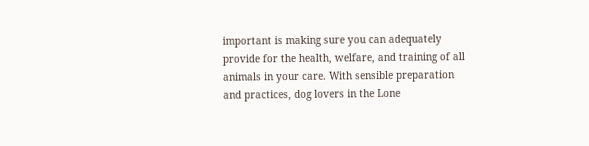important is making sure you can adequately provide for the health, welfare, and training of all animals in your care. With sensible preparation and practices, dog lovers in the Lone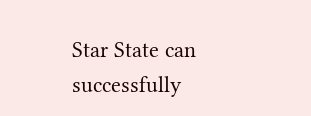Star State can successfully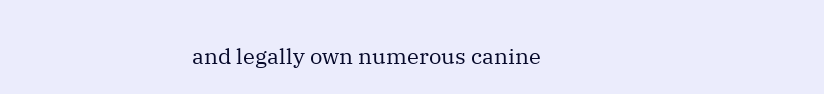and legally own numerous canine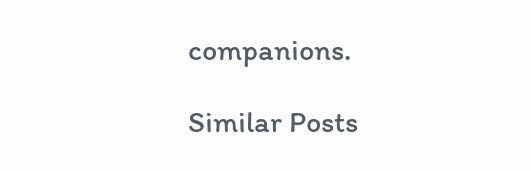companions.

Similar Posts